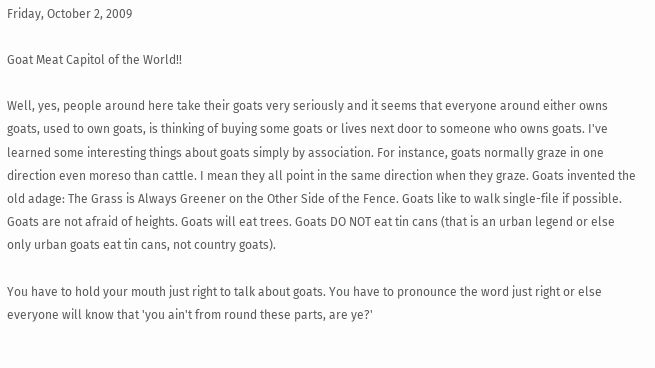Friday, October 2, 2009

Goat Meat Capitol of the World!!

Well, yes, people around here take their goats very seriously and it seems that everyone around either owns goats, used to own goats, is thinking of buying some goats or lives next door to someone who owns goats. I've learned some interesting things about goats simply by association. For instance, goats normally graze in one direction even moreso than cattle. I mean they all point in the same direction when they graze. Goats invented the old adage: The Grass is Always Greener on the Other Side of the Fence. Goats like to walk single-file if possible. Goats are not afraid of heights. Goats will eat trees. Goats DO NOT eat tin cans (that is an urban legend or else only urban goats eat tin cans, not country goats).

You have to hold your mouth just right to talk about goats. You have to pronounce the word just right or else everyone will know that 'you ain't from round these parts, are ye?'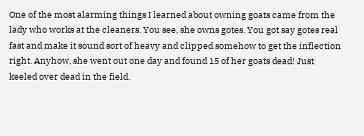One of the most alarming things I learned about owning goats came from the lady who works at the cleaners. You see, she owns gotes. You got say gotes real fast and make it sound sort of heavy and clipped somehow to get the inflection right. Anyhow, she went out one day and found 15 of her goats dead! Just keeled over dead in the field.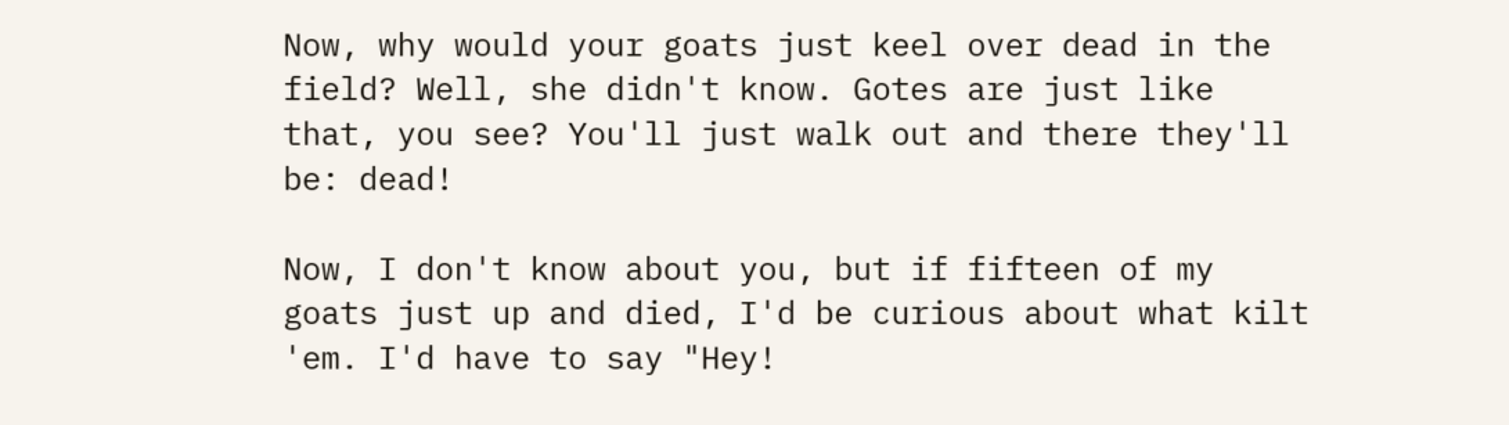Now, why would your goats just keel over dead in the field? Well, she didn't know. Gotes are just like that, you see? You'll just walk out and there they'll be: dead!

Now, I don't know about you, but if fifteen of my goats just up and died, I'd be curious about what kilt 'em. I'd have to say "Hey!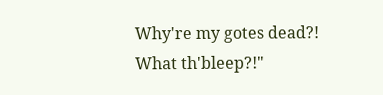Why're my gotes dead?! What th'bleep?!"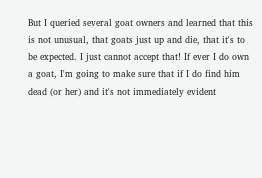But I queried several goat owners and learned that this is not unusual, that goats just up and die, that it's to be expected. I just cannot accept that! If ever I do own a goat, I'm going to make sure that if I do find him dead (or her) and it's not immediately evident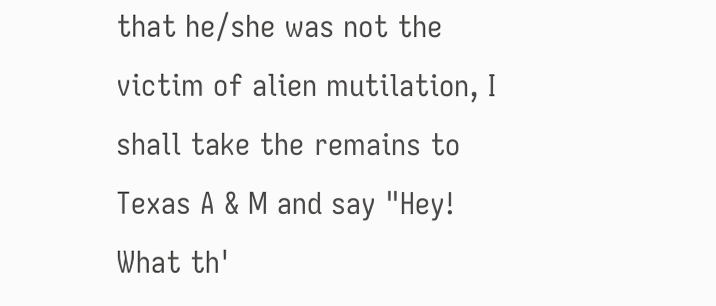that he/she was not the victim of alien mutilation, I shall take the remains to Texas A & M and say "Hey! What th'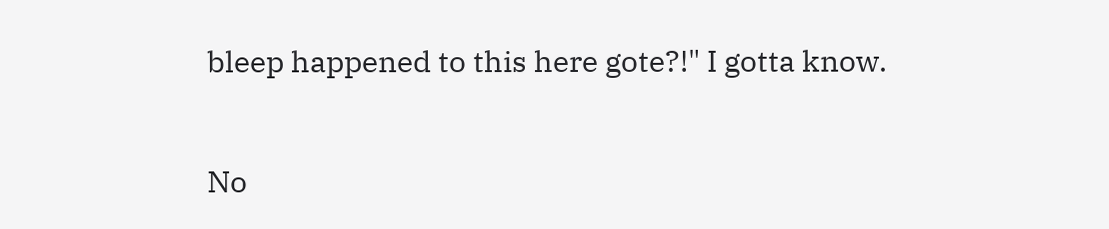bleep happened to this here gote?!" I gotta know.

No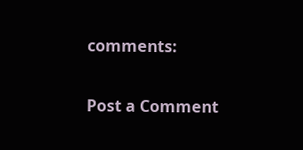comments:

Post a Comment